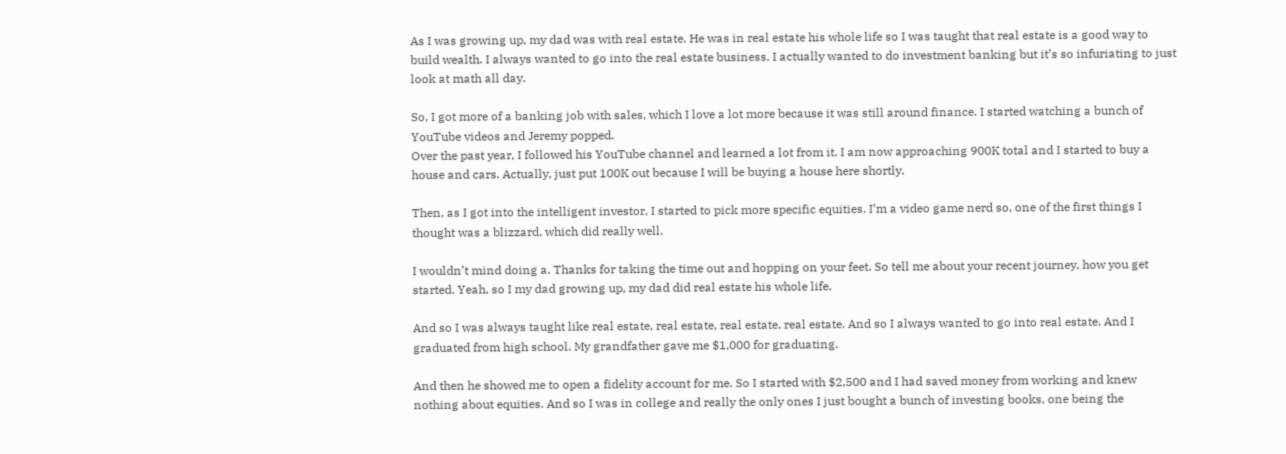As I was growing up, my dad was with real estate. He was in real estate his whole life so I was taught that real estate is a good way to build wealth. I always wanted to go into the real estate business. I actually wanted to do investment banking but it’s so infuriating to just look at math all day.

So, I got more of a banking job with sales, which I love a lot more because it was still around finance. I started watching a bunch of YouTube videos and Jeremy popped.
Over the past year, I followed his YouTube channel and learned a lot from it. I am now approaching 900K total and I started to buy a house and cars. Actually, just put 100K out because I will be buying a house here shortly.

Then, as I got into the intelligent investor, I started to pick more specific equities. I’m a video game nerd so, one of the first things I thought was a blizzard, which did really well.

I wouldn’t mind doing a. Thanks for taking the time out and hopping on your feet. So tell me about your recent journey, how you get started. Yeah, so I my dad growing up, my dad did real estate his whole life.

And so I was always taught like real estate, real estate, real estate, real estate. And so I always wanted to go into real estate. And I graduated from high school. My grandfather gave me $1,000 for graduating.

And then he showed me to open a fidelity account for me. So I started with $2,500 and I had saved money from working and knew nothing about equities. And so I was in college and really the only ones I just bought a bunch of investing books, one being the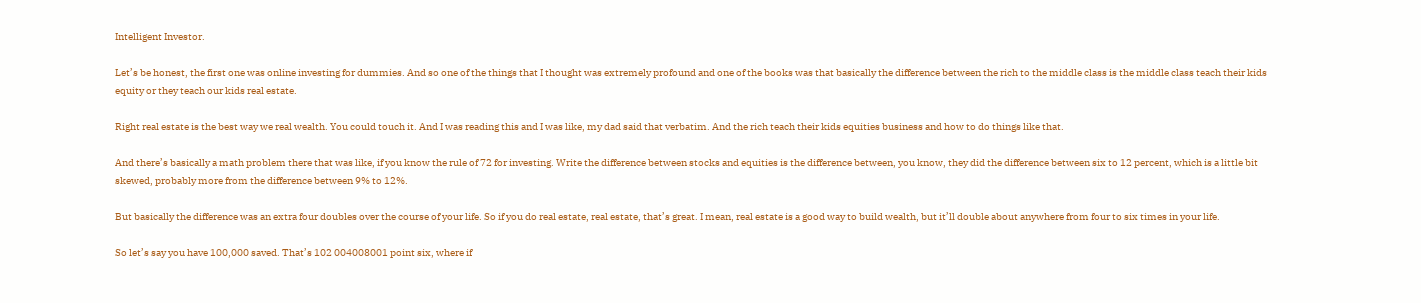Intelligent Investor.

Let’s be honest, the first one was online investing for dummies. And so one of the things that I thought was extremely profound and one of the books was that basically the difference between the rich to the middle class is the middle class teach their kids equity or they teach our kids real estate.

Right real estate is the best way we real wealth. You could touch it. And I was reading this and I was like, my dad said that verbatim. And the rich teach their kids equities business and how to do things like that.

And there’s basically a math problem there that was like, if you know the rule of 72 for investing. Write the difference between stocks and equities is the difference between, you know, they did the difference between six to 12 percent, which is a little bit skewed, probably more from the difference between 9% to 12%.

But basically the difference was an extra four doubles over the course of your life. So if you do real estate, real estate, that’s great. I mean, real estate is a good way to build wealth, but it’ll double about anywhere from four to six times in your life.

So let’s say you have 100,000 saved. That’s 102 004008001 point six, where if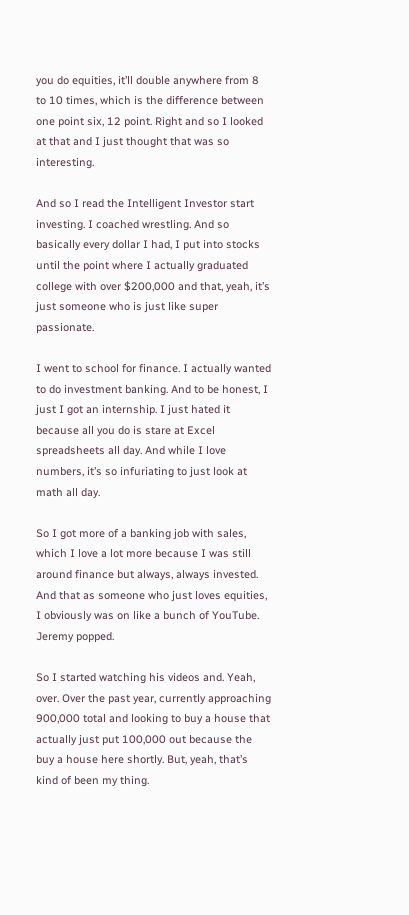you do equities, it’ll double anywhere from 8 to 10 times, which is the difference between one point six, 12 point. Right and so I looked at that and I just thought that was so interesting.

And so I read the Intelligent Investor start investing. I coached wrestling. And so basically every dollar I had, I put into stocks until the point where I actually graduated college with over $200,000 and that, yeah, it’s just someone who is just like super passionate.

I went to school for finance. I actually wanted to do investment banking. And to be honest, I just I got an internship. I just hated it because all you do is stare at Excel spreadsheets all day. And while I love numbers, it’s so infuriating to just look at math all day.

So I got more of a banking job with sales, which I love a lot more because I was still around finance but always, always invested. And that as someone who just loves equities, I obviously was on like a bunch of YouTube. Jeremy popped.

So I started watching his videos and. Yeah, over. Over the past year, currently approaching 900,000 total and looking to buy a house that actually just put 100,000 out because the buy a house here shortly. But, yeah, that’s kind of been my thing.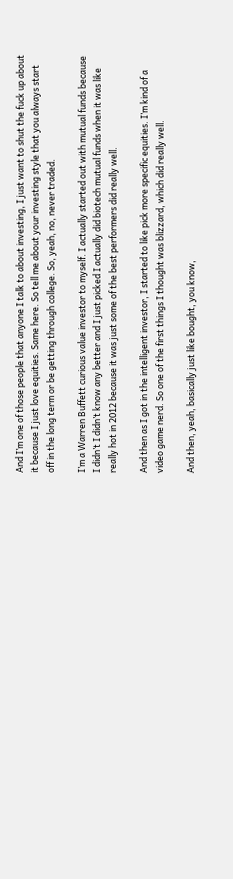And I’m one of those people that anyone I talk to about investing, I just want to shut the fuck up about it because I just love equities. Same here. So tell me about your investing style that you always start off in the long term or be getting through college. So, yeah, no, never traded.

I’m a Warren Buffett curious value investor to myself. I actually started out with mutual funds because I didn’t I didn’t know any better and I just picked I actually did biotech mutual funds when it was like really hot in 2012 because it was just some of the best performers did really well.

And then as I got in the intelligent investor, I started to like pick more specific equities. I’m kind of a video game nerd. So one of the first things I thought was blizzard, which did really well.

And then, yeah, basically just like bought, you know,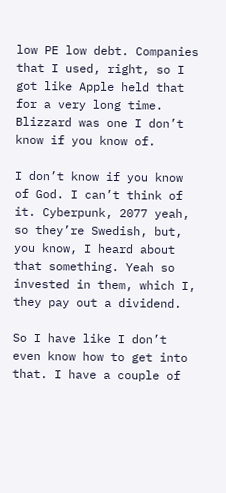low PE low debt. Companies that I used, right, so I got like Apple held that for a very long time. Blizzard was one I don’t know if you know of.

I don’t know if you know of God. I can’t think of it. Cyberpunk, 2077 yeah, so they’re Swedish, but, you know, I heard about that something. Yeah so invested in them, which I, they pay out a dividend.

So I have like I don’t even know how to get into that. I have a couple of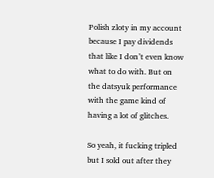Polish zloty in my account because I pay dividends that like I don’t even know what to do with. But on the datsyuk performance with the game kind of having a lot of glitches.

So yeah, it fucking tripled but I sold out after they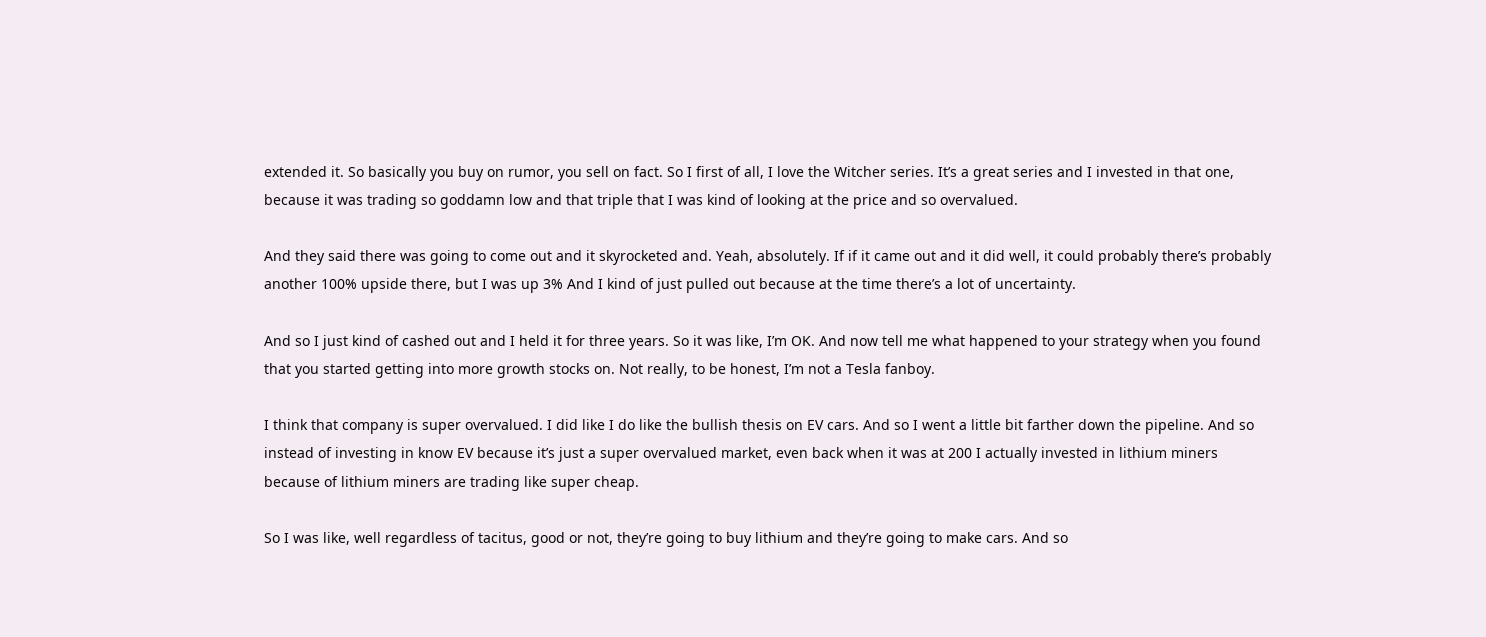extended it. So basically you buy on rumor, you sell on fact. So I first of all, I love the Witcher series. It’s a great series and I invested in that one, because it was trading so goddamn low and that triple that I was kind of looking at the price and so overvalued.

And they said there was going to come out and it skyrocketed and. Yeah, absolutely. If if it came out and it did well, it could probably there’s probably another 100% upside there, but I was up 3% And I kind of just pulled out because at the time there’s a lot of uncertainty.

And so I just kind of cashed out and I held it for three years. So it was like, I’m OK. And now tell me what happened to your strategy when you found that you started getting into more growth stocks on. Not really, to be honest, I’m not a Tesla fanboy.

I think that company is super overvalued. I did like I do like the bullish thesis on EV cars. And so I went a little bit farther down the pipeline. And so instead of investing in know EV because it’s just a super overvalued market, even back when it was at 200 I actually invested in lithium miners because of lithium miners are trading like super cheap.

So I was like, well regardless of tacitus, good or not, they’re going to buy lithium and they’re going to make cars. And so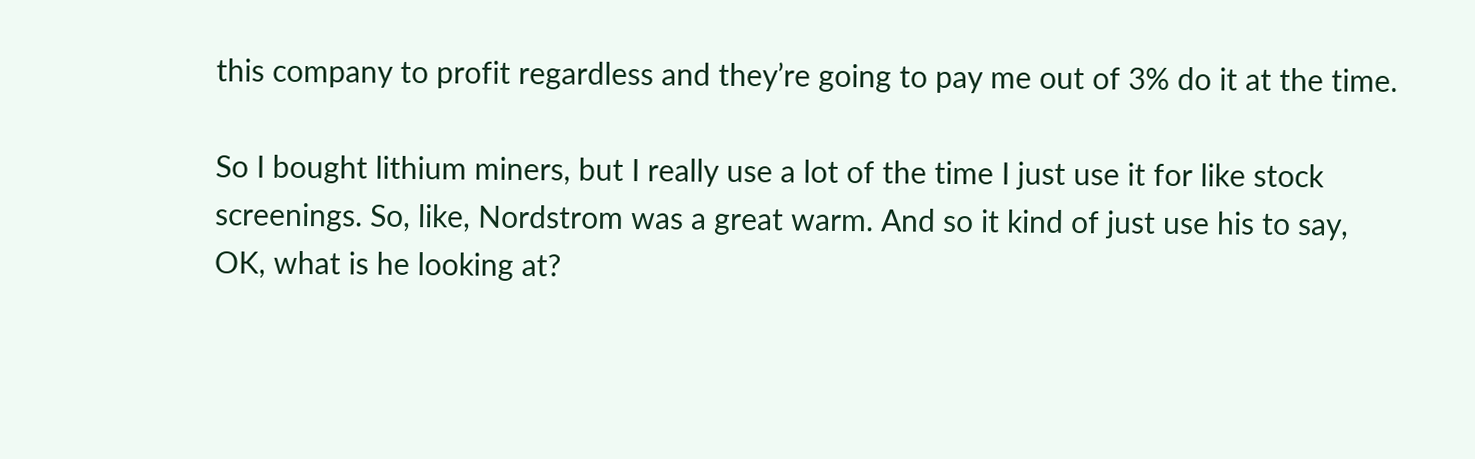this company to profit regardless and they’re going to pay me out of 3% do it at the time.

So I bought lithium miners, but I really use a lot of the time I just use it for like stock screenings. So, like, Nordstrom was a great warm. And so it kind of just use his to say, OK, what is he looking at?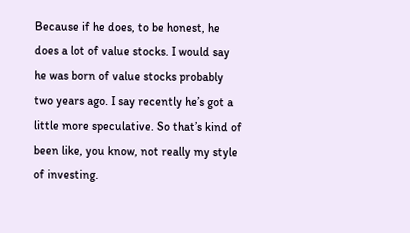Because if he does, to be honest, he does a lot of value stocks. I would say he was born of value stocks probably two years ago. I say recently he’s got a little more speculative. So that’s kind of been like, you know, not really my style of investing.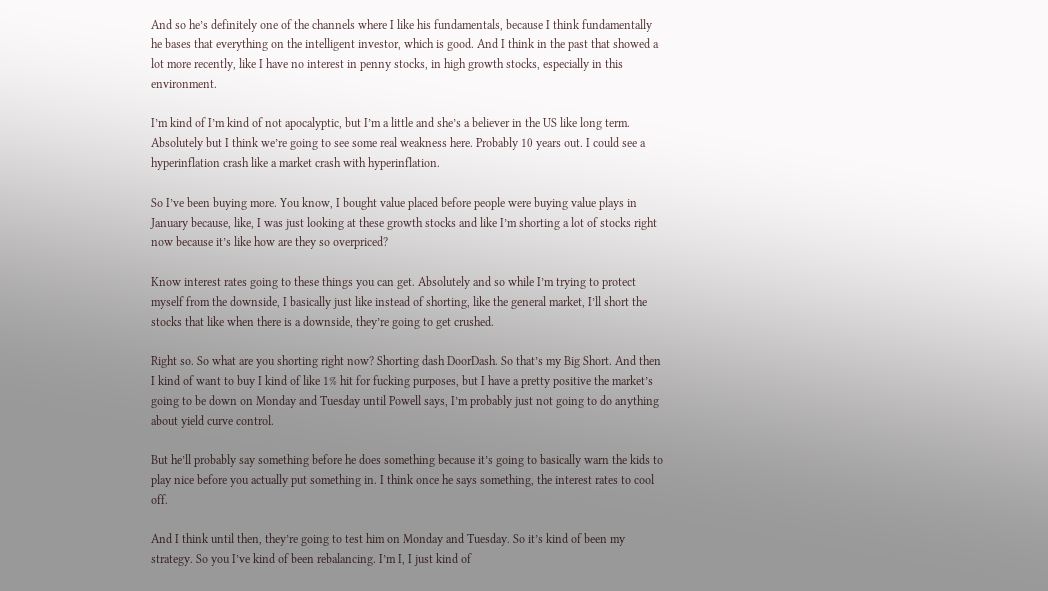And so he’s definitely one of the channels where I like his fundamentals, because I think fundamentally he bases that everything on the intelligent investor, which is good. And I think in the past that showed a lot more recently, like I have no interest in penny stocks, in high growth stocks, especially in this environment.

I’m kind of I’m kind of not apocalyptic, but I’m a little and she’s a believer in the US like long term. Absolutely but I think we’re going to see some real weakness here. Probably 10 years out. I could see a hyperinflation crash like a market crash with hyperinflation.

So I’ve been buying more. You know, I bought value placed before people were buying value plays in January because, like, I was just looking at these growth stocks and like I’m shorting a lot of stocks right now because it’s like how are they so overpriced?

Know interest rates going to these things you can get. Absolutely and so while I’m trying to protect myself from the downside, I basically just like instead of shorting, like the general market, I’ll short the stocks that like when there is a downside, they’re going to get crushed.

Right so. So what are you shorting right now? Shorting dash DoorDash. So that’s my Big Short. And then I kind of want to buy I kind of like 1% hit for fucking purposes, but I have a pretty positive the market’s going to be down on Monday and Tuesday until Powell says, I’m probably just not going to do anything about yield curve control.

But he’ll probably say something before he does something because it’s going to basically warn the kids to play nice before you actually put something in. I think once he says something, the interest rates to cool off.

And I think until then, they’re going to test him on Monday and Tuesday. So it’s kind of been my strategy. So you I’ve kind of been rebalancing. I’m I, I just kind of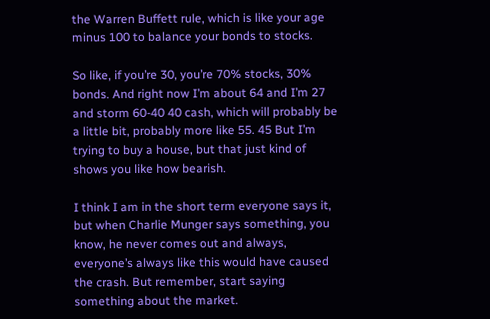the Warren Buffett rule, which is like your age minus 100 to balance your bonds to stocks.

So like, if you’re 30, you’re 70% stocks, 30% bonds. And right now I’m about 64 and I’m 27 and storm 60-40 40 cash, which will probably be a little bit, probably more like 55. 45 But I’m trying to buy a house, but that just kind of shows you like how bearish.

I think I am in the short term everyone says it, but when Charlie Munger says something, you know, he never comes out and always, everyone’s always like this would have caused the crash. But remember, start saying something about the market.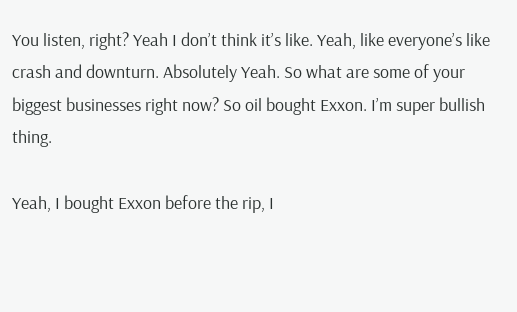You listen, right? Yeah I don’t think it’s like. Yeah, like everyone’s like crash and downturn. Absolutely Yeah. So what are some of your biggest businesses right now? So oil bought Exxon. I’m super bullish thing.

Yeah, I bought Exxon before the rip, I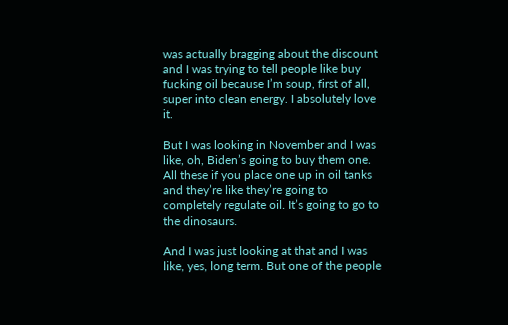was actually bragging about the discount and I was trying to tell people like buy fucking oil because I’m soup, first of all, super into clean energy. I absolutely love it.

But I was looking in November and I was like, oh, Biden’s going to buy them one. All these if you place one up in oil tanks and they’re like they’re going to completely regulate oil. It’s going to go to the dinosaurs.

And I was just looking at that and I was like, yes, long term. But one of the people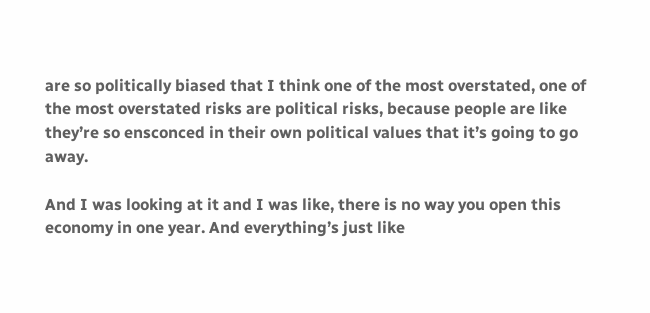are so politically biased that I think one of the most overstated, one of the most overstated risks are political risks, because people are like they’re so ensconced in their own political values that it’s going to go away.

And I was looking at it and I was like, there is no way you open this economy in one year. And everything’s just like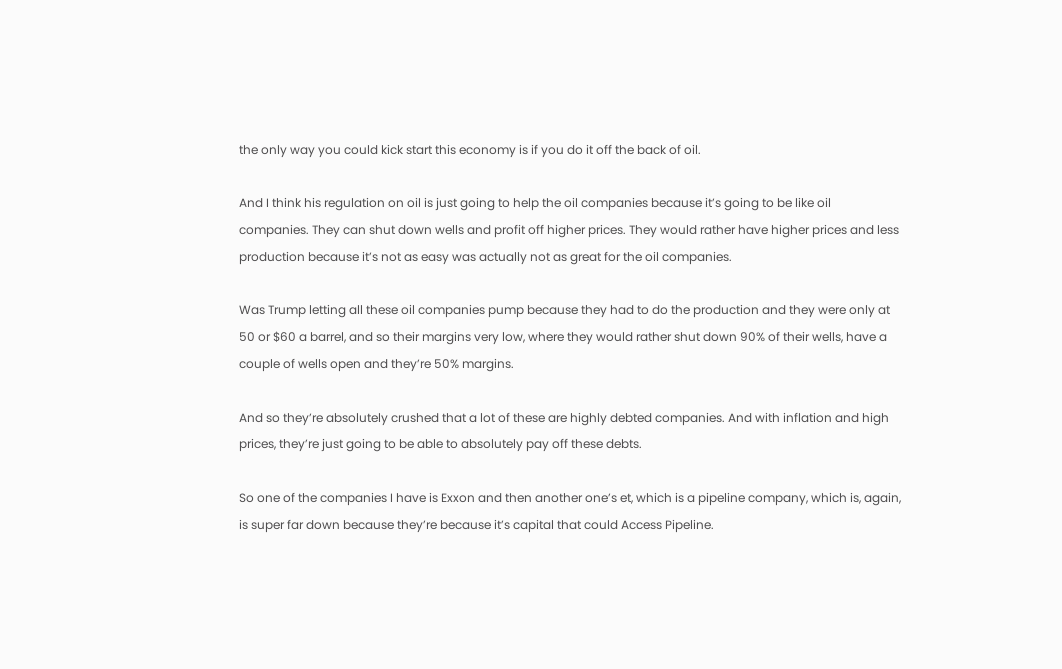the only way you could kick start this economy is if you do it off the back of oil.

And I think his regulation on oil is just going to help the oil companies because it’s going to be like oil companies. They can shut down wells and profit off higher prices. They would rather have higher prices and less production because it’s not as easy was actually not as great for the oil companies.

Was Trump letting all these oil companies pump because they had to do the production and they were only at 50 or $60 a barrel, and so their margins very low, where they would rather shut down 90% of their wells, have a couple of wells open and they’re 50% margins.

And so they’re absolutely crushed that a lot of these are highly debted companies. And with inflation and high prices, they’re just going to be able to absolutely pay off these debts.

So one of the companies I have is Exxon and then another one’s et, which is a pipeline company, which is, again, is super far down because they’re because it’s capital that could Access Pipeline.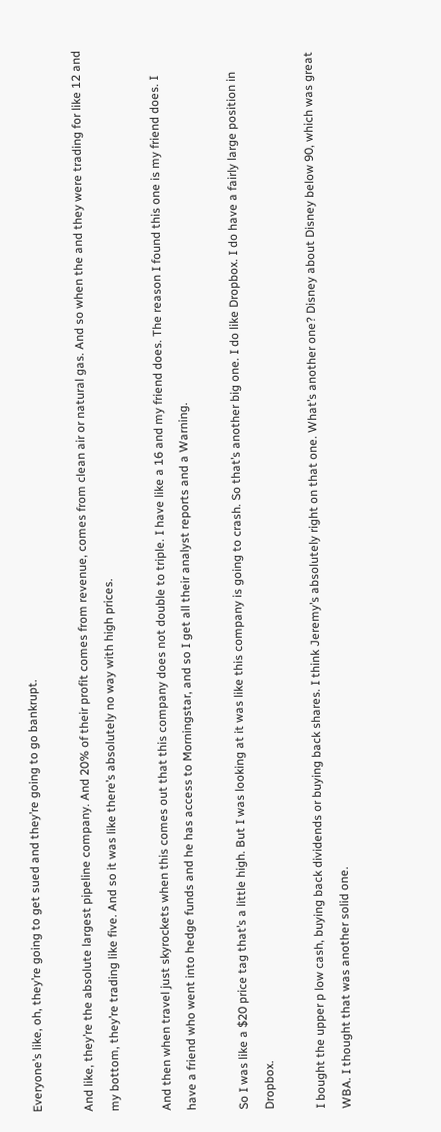Everyone’s like, oh, they’re going to get sued and they’re going to go bankrupt.

And like, they’re the absolute largest pipeline company. And 20% of their profit comes from revenue, comes from clean air or natural gas. And so when the and they were trading for like 12 and my bottom, they’re trading like five. And so it was like there’s absolutely no way with high prices.

And then when travel just skyrockets when this comes out that this company does not double to triple. I have like a 16 and my friend does. The reason I found this one is my friend does. I have a friend who went into hedge funds and he has access to Morningstar, and so I get all their analyst reports and a Warning.

So I was like a $20 price tag that’s a little high. But I was looking at it was like this company is going to crash. So that’s another big one. I do like Dropbox. I do have a fairly large position in Dropbox.

I bought the upper p low cash, buying back dividends or buying back shares. I think Jeremy’s absolutely right on that one. What’s another one? Disney about Disney below 90, which was great WBA. I thought that was another solid one.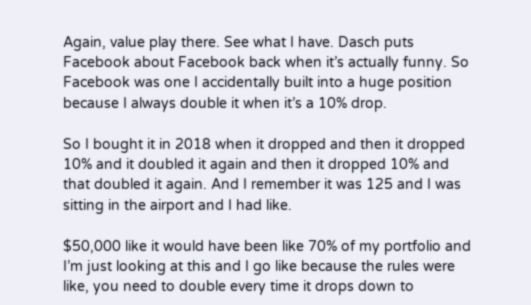Again, value play there. See what I have. Dasch puts Facebook about Facebook back when it’s actually funny. So Facebook was one I accidentally built into a huge position because I always double it when it’s a 10% drop.

So I bought it in 2018 when it dropped and then it dropped 10% and it doubled it again and then it dropped 10% and that doubled it again. And I remember it was 125 and I was sitting in the airport and I had like.

$50,000 like it would have been like 70% of my portfolio and I’m just looking at this and I go like because the rules were like, you need to double every time it drops down to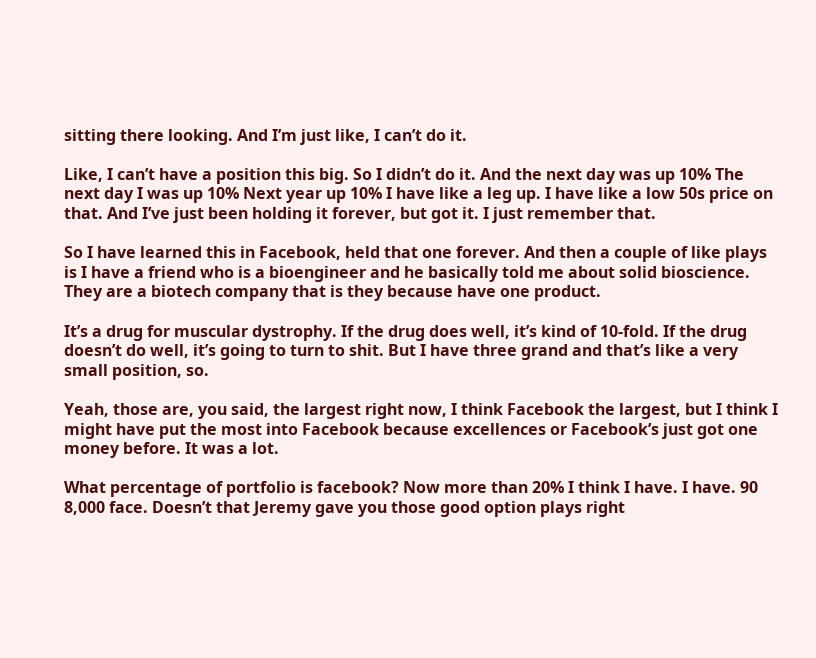sitting there looking. And I’m just like, I can’t do it.

Like, I can’t have a position this big. So I didn’t do it. And the next day was up 10% The next day I was up 10% Next year up 10% I have like a leg up. I have like a low 50s price on that. And I’ve just been holding it forever, but got it. I just remember that.

So I have learned this in Facebook, held that one forever. And then a couple of like plays is I have a friend who is a bioengineer and he basically told me about solid bioscience. They are a biotech company that is they because have one product.

It’s a drug for muscular dystrophy. If the drug does well, it’s kind of 10-fold. If the drug doesn’t do well, it’s going to turn to shit. But I have three grand and that’s like a very small position, so.

Yeah, those are, you said, the largest right now, I think Facebook the largest, but I think I might have put the most into Facebook because excellences or Facebook’s just got one money before. It was a lot.

What percentage of portfolio is facebook? Now more than 20% I think I have. I have. 90 8,000 face. Doesn’t that Jeremy gave you those good option plays right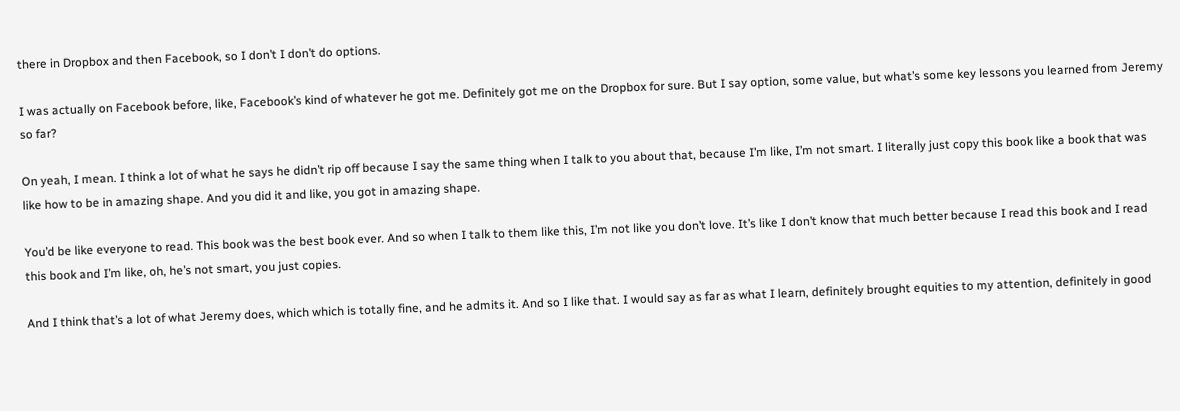there in Dropbox and then Facebook, so I don’t I don’t do options.

I was actually on Facebook before, like, Facebook’s kind of whatever he got me. Definitely got me on the Dropbox for sure. But I say option, some value, but what’s some key lessons you learned from Jeremy so far?

On yeah, I mean. I think a lot of what he says he didn’t rip off because I say the same thing when I talk to you about that, because I’m like, I’m not smart. I literally just copy this book like a book that was like how to be in amazing shape. And you did it and like, you got in amazing shape.

You’d be like everyone to read. This book was the best book ever. And so when I talk to them like this, I’m not like you don’t love. It’s like I don’t know that much better because I read this book and I read this book and I’m like, oh, he’s not smart, you just copies.

And I think that’s a lot of what Jeremy does, which which is totally fine, and he admits it. And so I like that. I would say as far as what I learn, definitely brought equities to my attention, definitely in good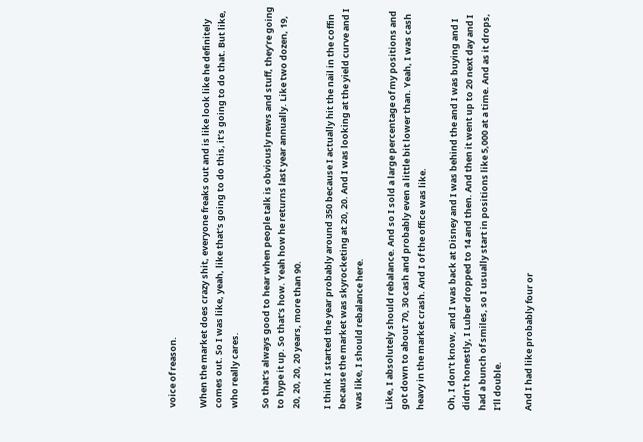voice of reason.

When the market does crazy shit, everyone freaks out and is like look like he definitely comes out. So I was like, yeah, like that’s going to do this, it’s going to do that. But like, who really cares.

So that’s always good to hear when people talk is obviously news and stuff, they’re going to hype it up. So that’s how. Yeah how he returns last year annually. Like two dozen, 19, 20, 20, 20, 20 years, more than 90.

I think I started the year probably around 350 because I actually hit the nail in the coffin because the market was skyrocketing at 20, 20. And I was looking at the yield curve and I was like, I should rebalance here.

Like, I absolutely should rebalance. And so I sold a large percentage of my positions and got down to about 70, 30 cash and probably even a little bit lower than. Yeah, I was cash heavy in the market crash. And I of the office was like.

Oh, I don’t know, and I was back at Disney and I was behind the and I was buying and I didn’t honestly, I Luber dropped to 14 and then. And then it went up to 20 next day and I had a bunch of smiles, so I usually start in positions like 5,000 at a time. And as it drops, I’ll double.

And I had like probably four or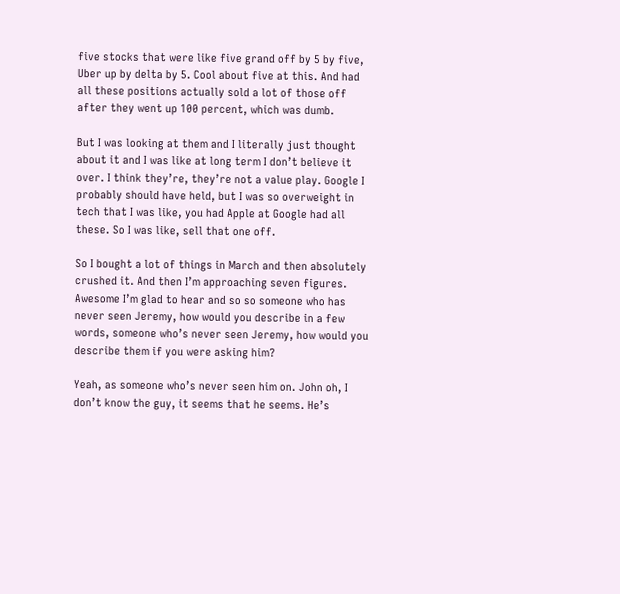five stocks that were like five grand off by 5 by five, Uber up by delta by 5. Cool about five at this. And had all these positions actually sold a lot of those off after they went up 100 percent, which was dumb.

But I was looking at them and I literally just thought about it and I was like at long term I don’t believe it over. I think they’re, they’re not a value play. Google I probably should have held, but I was so overweight in tech that I was like, you had Apple at Google had all these. So I was like, sell that one off.

So I bought a lot of things in March and then absolutely crushed it. And then I’m approaching seven figures. Awesome I’m glad to hear and so so someone who has never seen Jeremy, how would you describe in a few words, someone who’s never seen Jeremy, how would you describe them if you were asking him?

Yeah, as someone who’s never seen him on. John oh, I don’t know the guy, it seems that he seems. He’s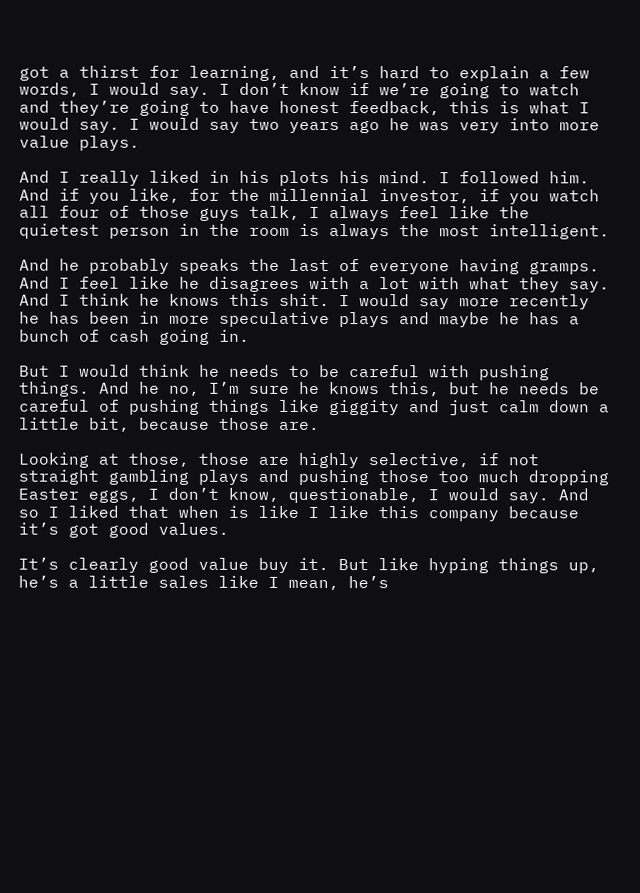got a thirst for learning, and it’s hard to explain a few words, I would say. I don’t know if we’re going to watch and they’re going to have honest feedback, this is what I would say. I would say two years ago he was very into more value plays.

And I really liked in his plots his mind. I followed him. And if you like, for the millennial investor, if you watch all four of those guys talk, I always feel like the quietest person in the room is always the most intelligent.

And he probably speaks the last of everyone having gramps. And I feel like he disagrees with a lot with what they say. And I think he knows this shit. I would say more recently he has been in more speculative plays and maybe he has a bunch of cash going in.

But I would think he needs to be careful with pushing things. And he no, I’m sure he knows this, but he needs be careful of pushing things like giggity and just calm down a little bit, because those are.

Looking at those, those are highly selective, if not straight gambling plays and pushing those too much dropping Easter eggs, I don’t know, questionable, I would say. And so I liked that when is like I like this company because it’s got good values.

It’s clearly good value buy it. But like hyping things up, he’s a little sales like I mean, he’s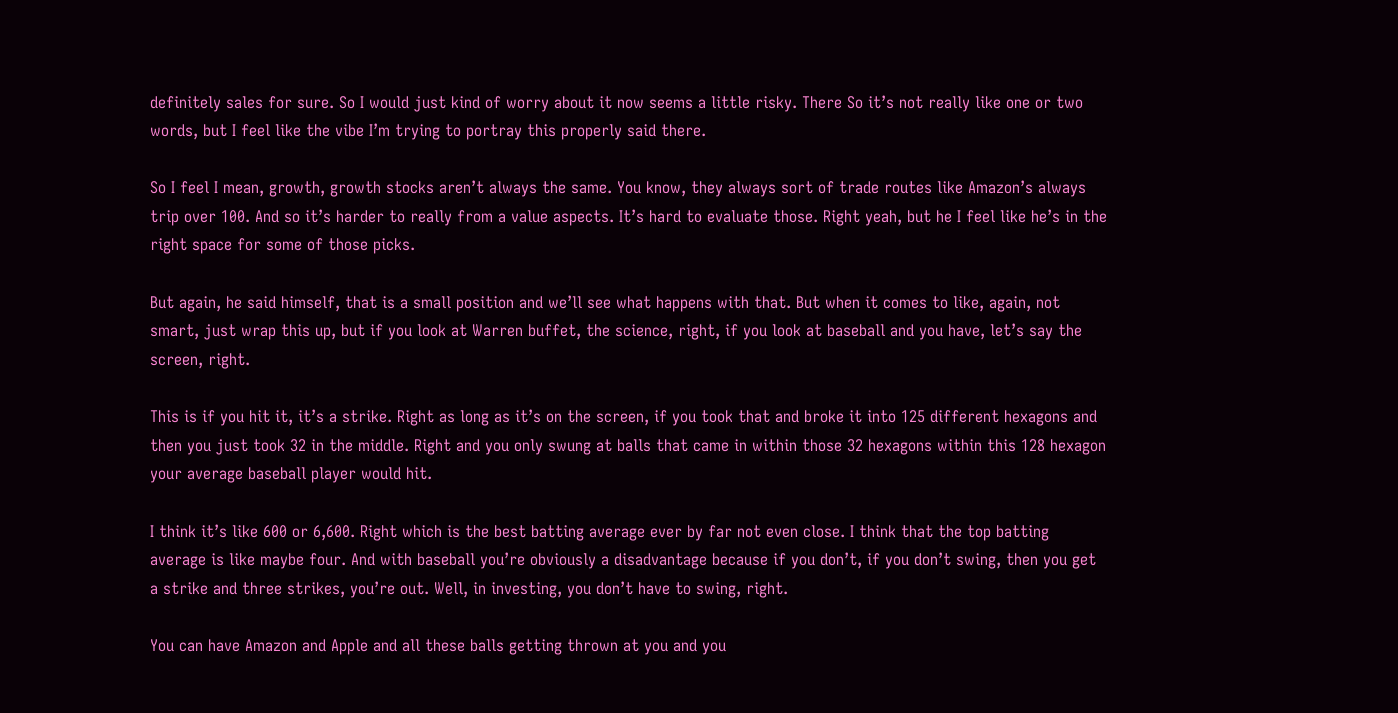definitely sales for sure. So I would just kind of worry about it now seems a little risky. There So it’s not really like one or two words, but I feel like the vibe I’m trying to portray this properly said there.

So I feel I mean, growth, growth stocks aren’t always the same. You know, they always sort of trade routes like Amazon’s always trip over 100. And so it’s harder to really from a value aspects. It’s hard to evaluate those. Right yeah, but he I feel like he’s in the right space for some of those picks.

But again, he said himself, that is a small position and we’ll see what happens with that. But when it comes to like, again, not smart, just wrap this up, but if you look at Warren buffet, the science, right, if you look at baseball and you have, let’s say the screen, right.

This is if you hit it, it’s a strike. Right as long as it’s on the screen, if you took that and broke it into 125 different hexagons and then you just took 32 in the middle. Right and you only swung at balls that came in within those 32 hexagons within this 128 hexagon your average baseball player would hit.

I think it’s like 600 or 6,600. Right which is the best batting average ever by far not even close. I think that the top batting average is like maybe four. And with baseball you’re obviously a disadvantage because if you don’t, if you don’t swing, then you get a strike and three strikes, you’re out. Well, in investing, you don’t have to swing, right.

You can have Amazon and Apple and all these balls getting thrown at you and you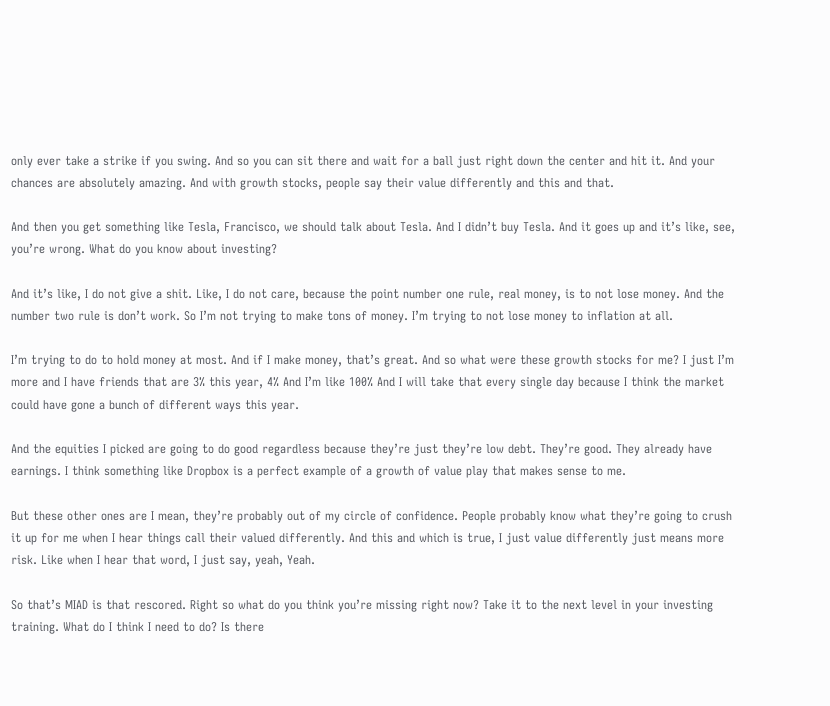only ever take a strike if you swing. And so you can sit there and wait for a ball just right down the center and hit it. And your chances are absolutely amazing. And with growth stocks, people say their value differently and this and that.

And then you get something like Tesla, Francisco, we should talk about Tesla. And I didn’t buy Tesla. And it goes up and it’s like, see, you’re wrong. What do you know about investing?

And it’s like, I do not give a shit. Like, I do not care, because the point number one rule, real money, is to not lose money. And the number two rule is don’t work. So I’m not trying to make tons of money. I’m trying to not lose money to inflation at all.

I’m trying to do to hold money at most. And if I make money, that’s great. And so what were these growth stocks for me? I just I’m more and I have friends that are 3% this year, 4% And I’m like 100% And I will take that every single day because I think the market could have gone a bunch of different ways this year.

And the equities I picked are going to do good regardless because they’re just they’re low debt. They’re good. They already have earnings. I think something like Dropbox is a perfect example of a growth of value play that makes sense to me.

But these other ones are I mean, they’re probably out of my circle of confidence. People probably know what they’re going to crush it up for me when I hear things call their valued differently. And this and which is true, I just value differently just means more risk. Like when I hear that word, I just say, yeah, Yeah.

So that’s MIAD is that rescored. Right so what do you think you’re missing right now? Take it to the next level in your investing training. What do I think I need to do? Is there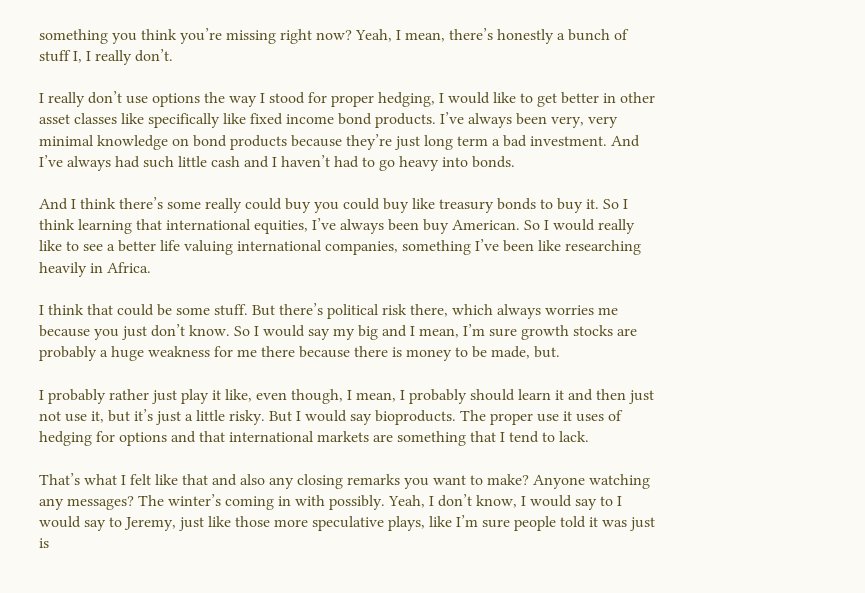something you think you’re missing right now? Yeah, I mean, there’s honestly a bunch of stuff I, I really don’t.

I really don’t use options the way I stood for proper hedging, I would like to get better in other asset classes like specifically like fixed income bond products. I’ve always been very, very minimal knowledge on bond products because they’re just long term a bad investment. And I’ve always had such little cash and I haven’t had to go heavy into bonds.

And I think there’s some really could buy you could buy like treasury bonds to buy it. So I think learning that international equities, I’ve always been buy American. So I would really like to see a better life valuing international companies, something I’ve been like researching heavily in Africa.

I think that could be some stuff. But there’s political risk there, which always worries me because you just don’t know. So I would say my big and I mean, I’m sure growth stocks are probably a huge weakness for me there because there is money to be made, but.

I probably rather just play it like, even though, I mean, I probably should learn it and then just not use it, but it’s just a little risky. But I would say bioproducts. The proper use it uses of hedging for options and that international markets are something that I tend to lack.

That’s what I felt like that and also any closing remarks you want to make? Anyone watching any messages? The winter’s coming in with possibly. Yeah, I don’t know, I would say to I would say to Jeremy, just like those more speculative plays, like I’m sure people told it was just is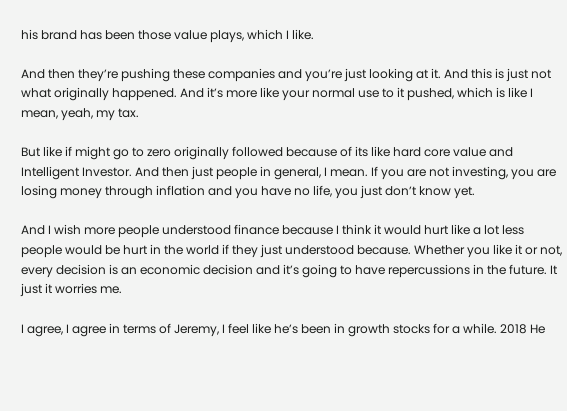his brand has been those value plays, which I like.

And then they’re pushing these companies and you’re just looking at it. And this is just not what originally happened. And it’s more like your normal use to it pushed, which is like I mean, yeah, my tax.

But like if might go to zero originally followed because of its like hard core value and Intelligent Investor. And then just people in general, I mean. If you are not investing, you are losing money through inflation and you have no life, you just don’t know yet.

And I wish more people understood finance because I think it would hurt like a lot less people would be hurt in the world if they just understood because. Whether you like it or not, every decision is an economic decision and it’s going to have repercussions in the future. It just it worries me.

I agree, I agree in terms of Jeremy, I feel like he’s been in growth stocks for a while. 2018 He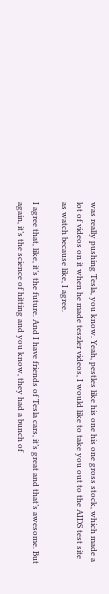was really pushing Tesla, you know. Yeah, pestles like his one his one gross stock, which made a lot of videos on it when he made teszler videos, I would like to take you out to the AIDS test site as watch because like, I agree.

I agree that, like, it’s the future. And I have friends of Tesla cars, it’s great and that’s awesome. But again, it’s the science of hitting and you know, they had a bunch of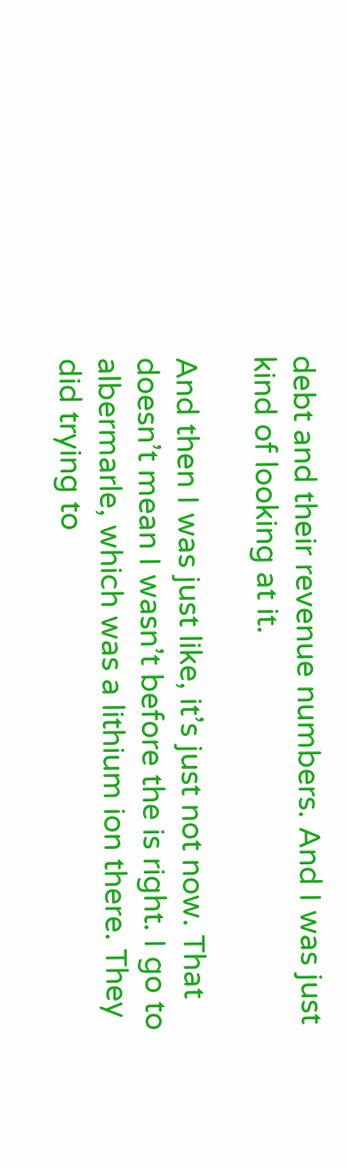debt and their revenue numbers. And I was just kind of looking at it.

And then I was just like, it’s just not now. That doesn’t mean I wasn’t before the is right. I go to albermarle, which was a lithium ion there. They did trying to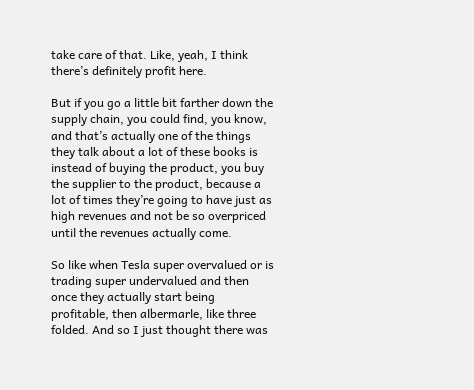take care of that. Like, yeah, I think there’s definitely profit here.

But if you go a little bit farther down the supply chain, you could find, you know, and that’s actually one of the things they talk about a lot of these books is instead of buying the product, you buy the supplier to the product, because a lot of times they’re going to have just as high revenues and not be so overpriced until the revenues actually come.

So like when Tesla super overvalued or is trading super undervalued and then once they actually start being profitable, then albermarle, like three folded. And so I just thought there was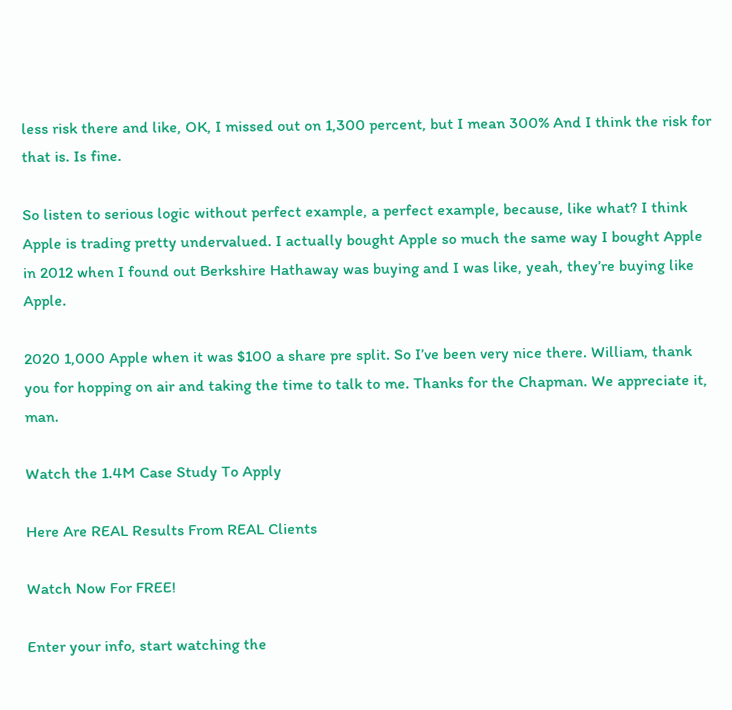less risk there and like, OK, I missed out on 1,300 percent, but I mean 300% And I think the risk for that is. Is fine.

So listen to serious logic without perfect example, a perfect example, because, like what? I think Apple is trading pretty undervalued. I actually bought Apple so much the same way I bought Apple in 2012 when I found out Berkshire Hathaway was buying and I was like, yeah, they’re buying like Apple.

2020 1,000 Apple when it was $100 a share pre split. So I’ve been very nice there. William, thank you for hopping on air and taking the time to talk to me. Thanks for the Chapman. We appreciate it, man.

Watch the 1.4M Case Study To Apply

Here Are REAL Results From REAL Clients

Watch Now For FREE!

Enter your info, start watching the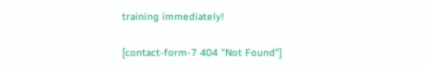training immediately!

[contact-form-7 404 "Not Found"]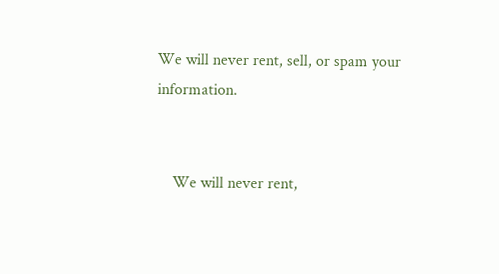We will never rent, sell, or spam your information.


    We will never rent,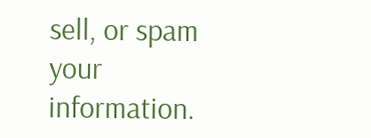sell, or spam your information.